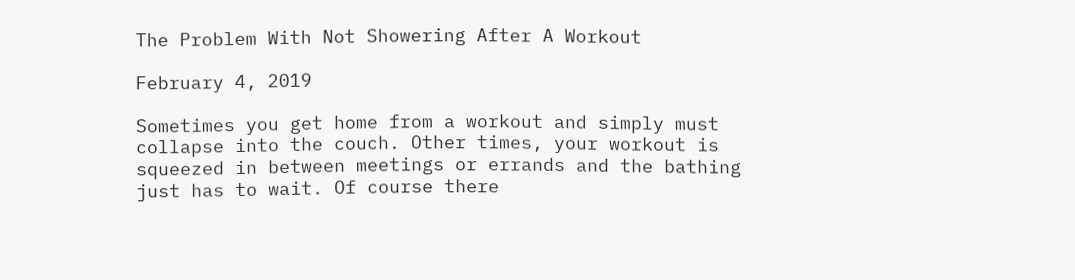The Problem With Not Showering After A Workout

February 4, 2019

Sometimes you get home from a workout and simply must collapse into the couch. Other times, your workout is squeezed in between meetings or errands and the bathing just has to wait. Of course there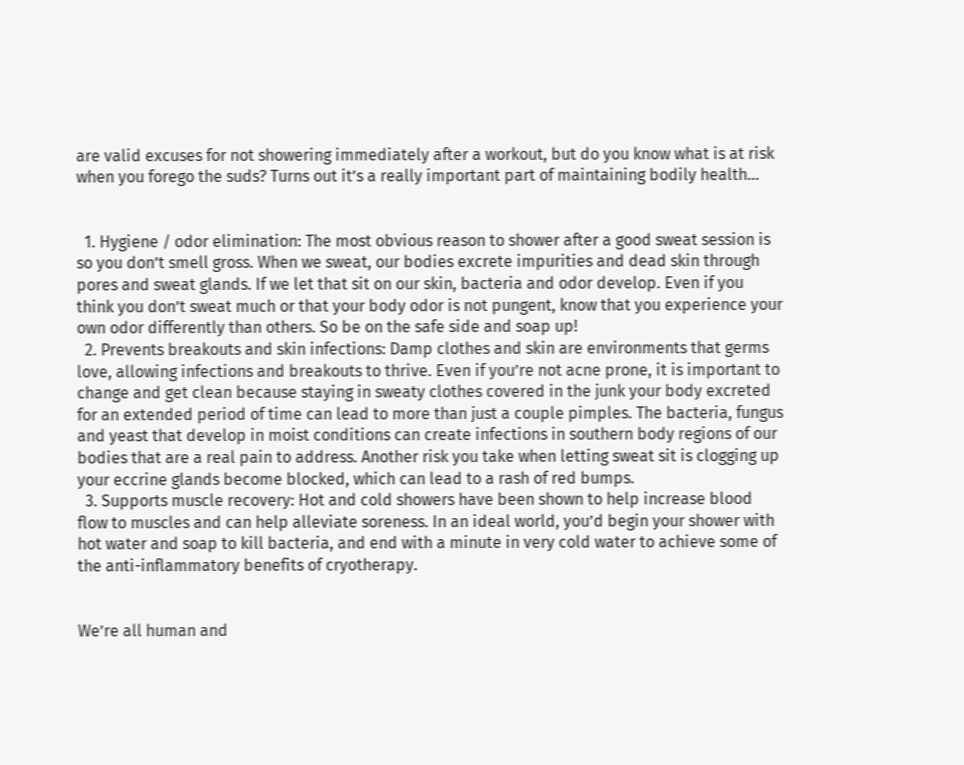are valid excuses for not showering immediately after a workout, but do you know what is at risk when you forego the suds? Turns out it’s a really important part of maintaining bodily health…


  1. Hygiene / odor elimination: The most obvious reason to shower after a good sweat session is so you don’t smell gross. When we sweat, our bodies excrete impurities and dead skin through pores and sweat glands. If we let that sit on our skin, bacteria and odor develop. Even if you think you don’t sweat much or that your body odor is not pungent, know that you experience your own odor differently than others. So be on the safe side and soap up!
  2. Prevents breakouts and skin infections: Damp clothes and skin are environments that germs love, allowing infections and breakouts to thrive. Even if you’re not acne prone, it is important to change and get clean because staying in sweaty clothes covered in the junk your body excreted for an extended period of time can lead to more than just a couple pimples. The bacteria, fungus and yeast that develop in moist conditions can create infections in southern body regions of our bodies that are a real pain to address. Another risk you take when letting sweat sit is clogging up your eccrine glands become blocked, which can lead to a rash of red bumps.
  3. Supports muscle recovery: Hot and cold showers have been shown to help increase blood flow to muscles and can help alleviate soreness. In an ideal world, you’d begin your shower with hot water and soap to kill bacteria, and end with a minute in very cold water to achieve some of the anti-inflammatory benefits of cryotherapy.


We’re all human and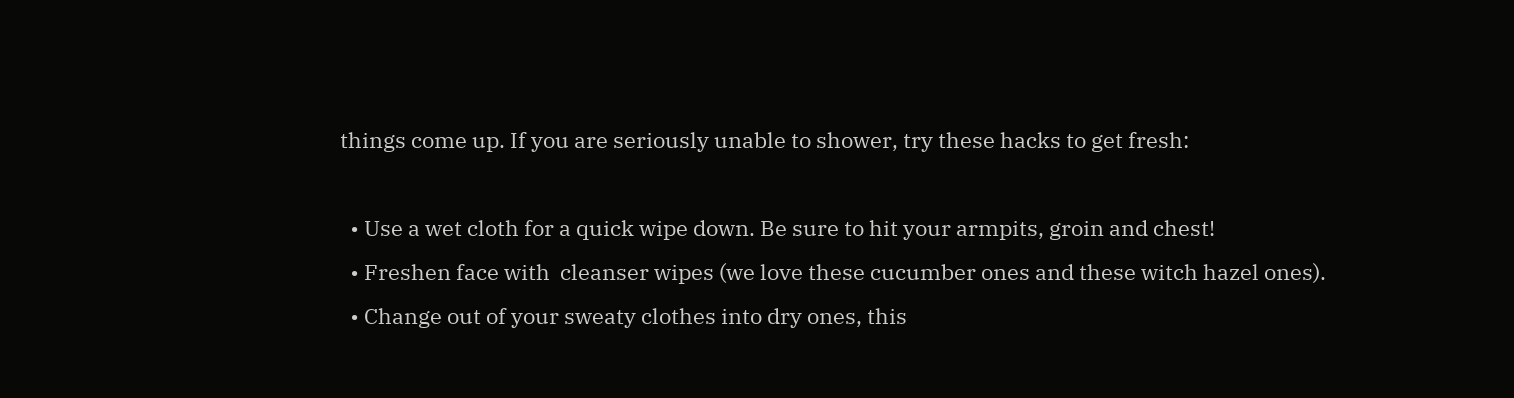things come up. If you are seriously unable to shower, try these hacks to get fresh:

  • Use a wet cloth for a quick wipe down. Be sure to hit your armpits, groin and chest!
  • Freshen face with  cleanser wipes (we love these cucumber ones and these witch hazel ones).
  • Change out of your sweaty clothes into dry ones, this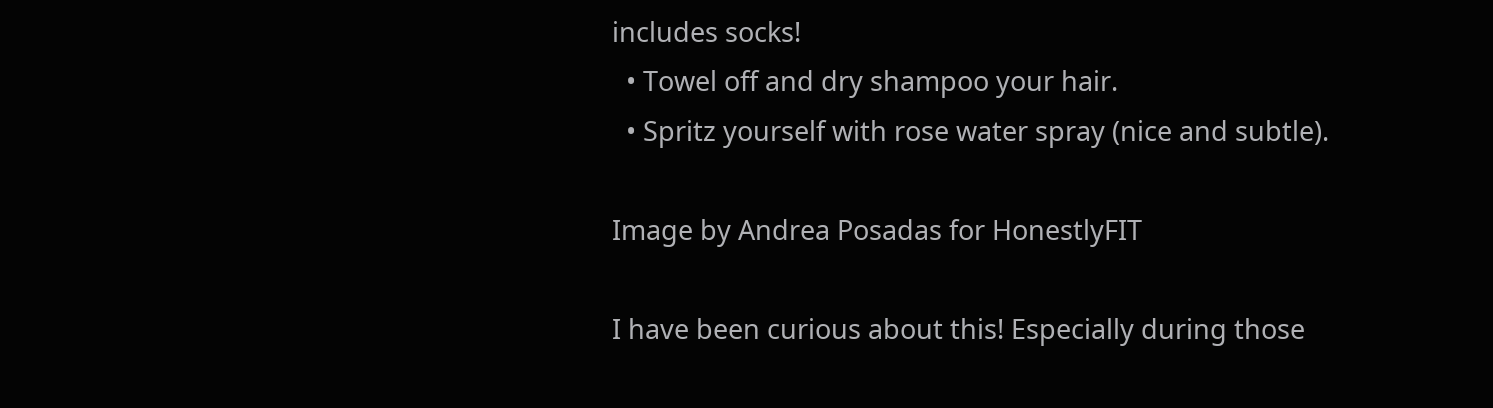includes socks!
  • Towel off and dry shampoo your hair.
  • Spritz yourself with rose water spray (nice and subtle).

Image by Andrea Posadas for HonestlyFIT

I have been curious about this! Especially during those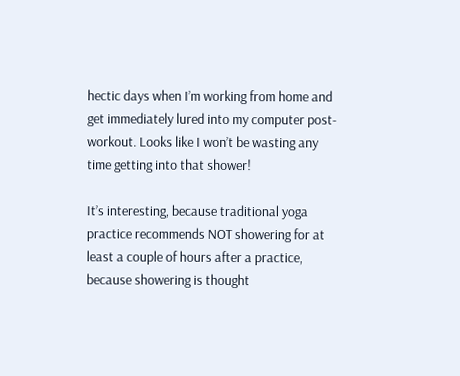hectic days when I’m working from home and get immediately lured into my computer post-workout. Looks like I won’t be wasting any time getting into that shower!

It’s interesting, because traditional yoga practice recommends NOT showering for at least a couple of hours after a practice, because showering is thought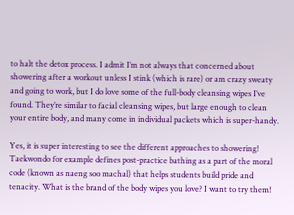to halt the detox process. I admit I’m not always that concerned about showering after a workout unless I stink (which is rare) or am crazy sweaty and going to work, but I do love some of the full-body cleansing wipes I’ve found. They’re similar to facial cleansing wipes, but large enough to clean your entire body, and many come in individual packets which is super-handy.

Yes, it is super interesting to see the different approaches to showering! Taekwondo for example defines post-practice bathing as a part of the moral code (known as naeng soo machal) that helps students build pride and tenacity. What is the brand of the body wipes you love? I want to try them!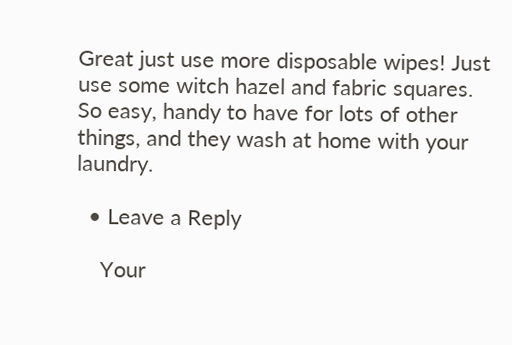Great just use more disposable wipes! Just use some witch hazel and fabric squares. So easy, handy to have for lots of other things, and they wash at home with your laundry.

  • Leave a Reply

    Your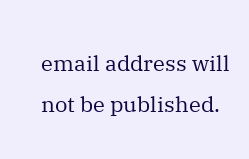email address will not be published.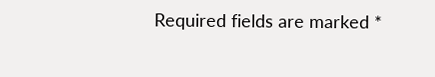Required fields are marked *